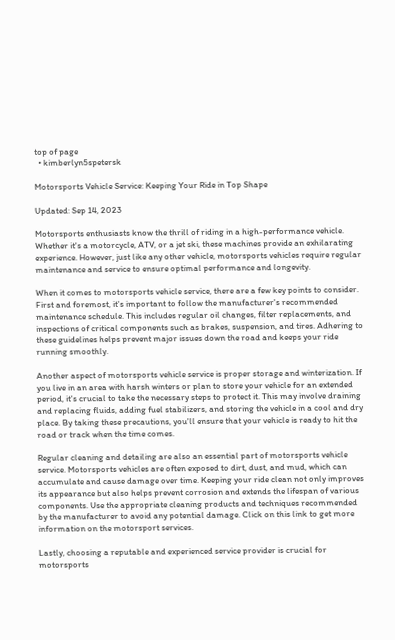top of page
  • kimberlyn5spetersk

Motorsports Vehicle Service: Keeping Your Ride in Top Shape

Updated: Sep 14, 2023

Motorsports enthusiasts know the thrill of riding in a high-performance vehicle. Whether it's a motorcycle, ATV, or a jet ski, these machines provide an exhilarating experience. However, just like any other vehicle, motorsports vehicles require regular maintenance and service to ensure optimal performance and longevity.

When it comes to motorsports vehicle service, there are a few key points to consider. First and foremost, it's important to follow the manufacturer's recommended maintenance schedule. This includes regular oil changes, filter replacements, and inspections of critical components such as brakes, suspension, and tires. Adhering to these guidelines helps prevent major issues down the road and keeps your ride running smoothly.

Another aspect of motorsports vehicle service is proper storage and winterization. If you live in an area with harsh winters or plan to store your vehicle for an extended period, it's crucial to take the necessary steps to protect it. This may involve draining and replacing fluids, adding fuel stabilizers, and storing the vehicle in a cool and dry place. By taking these precautions, you'll ensure that your vehicle is ready to hit the road or track when the time comes.

Regular cleaning and detailing are also an essential part of motorsports vehicle service. Motorsports vehicles are often exposed to dirt, dust, and mud, which can accumulate and cause damage over time. Keeping your ride clean not only improves its appearance but also helps prevent corrosion and extends the lifespan of various components. Use the appropriate cleaning products and techniques recommended by the manufacturer to avoid any potential damage. Click on this link to get more information on the motorsport services.

Lastly, choosing a reputable and experienced service provider is crucial for motorsports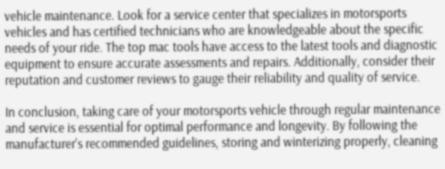vehicle maintenance. Look for a service center that specializes in motorsports vehicles and has certified technicians who are knowledgeable about the specific needs of your ride. The top mac tools have access to the latest tools and diagnostic equipment to ensure accurate assessments and repairs. Additionally, consider their reputation and customer reviews to gauge their reliability and quality of service.

In conclusion, taking care of your motorsports vehicle through regular maintenance and service is essential for optimal performance and longevity. By following the manufacturer's recommended guidelines, storing and winterizing properly, cleaning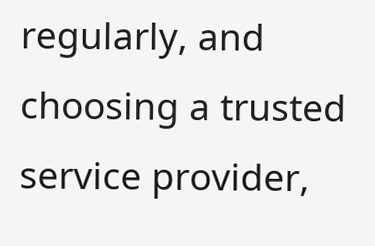regularly, and choosing a trusted service provider,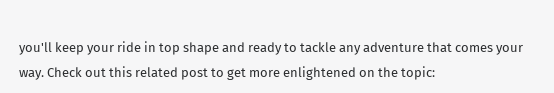you'll keep your ride in top shape and ready to tackle any adventure that comes your way. Check out this related post to get more enlightened on the topic: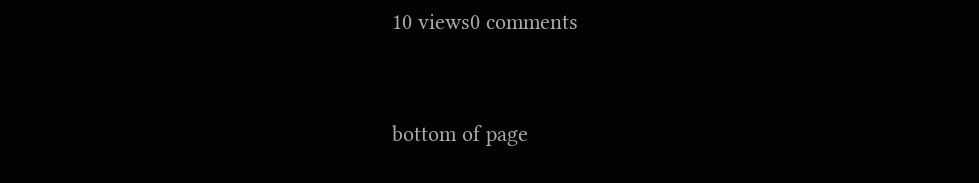10 views0 comments


bottom of page